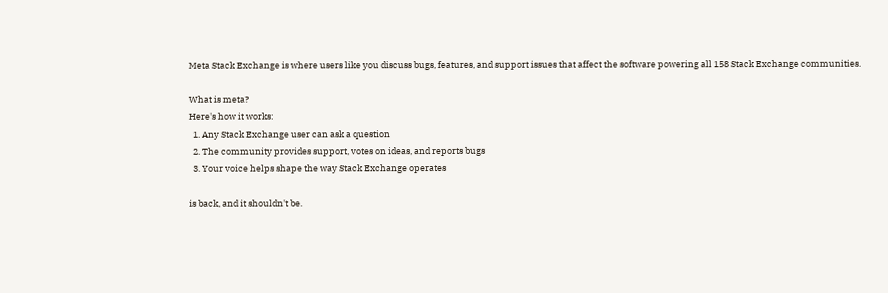Meta Stack Exchange is where users like you discuss bugs, features, and support issues that affect the software powering all 158 Stack Exchange communities.

What is meta?
Here's how it works:
  1. Any Stack Exchange user can ask a question
  2. The community provides support, votes on ideas, and reports bugs
  3. Your voice helps shape the way Stack Exchange operates

is back, and it shouldn't be.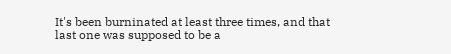It's been burninated at least three times, and that last one was supposed to be a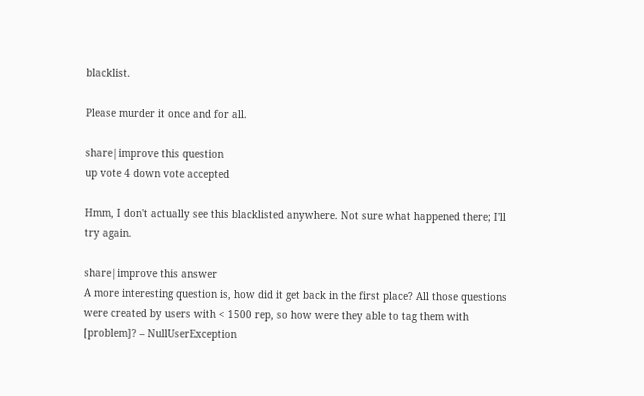blacklist.

Please murder it once and for all.

share|improve this question
up vote 4 down vote accepted

Hmm, I don't actually see this blacklisted anywhere. Not sure what happened there; I'll try again.

share|improve this answer
A more interesting question is, how did it get back in the first place? All those questions were created by users with < 1500 rep, so how were they able to tag them with [problem]? – NullUserException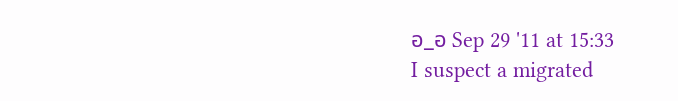อ_อ Sep 29 '11 at 15:33
I suspect a migrated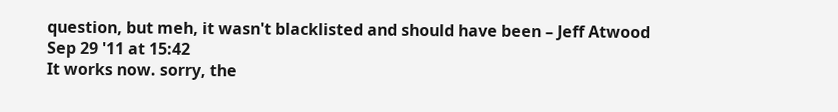question, but meh, it wasn't blacklisted and should have been – Jeff Atwood Sep 29 '11 at 15:42
It works now. sorry, the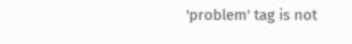'problem' tag is not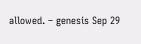allowed. – genesis Sep 29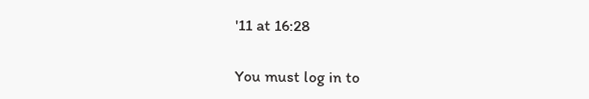'11 at 16:28

You must log in to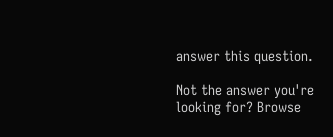answer this question.

Not the answer you're looking for? Browse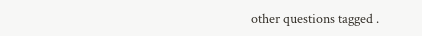other questions tagged .